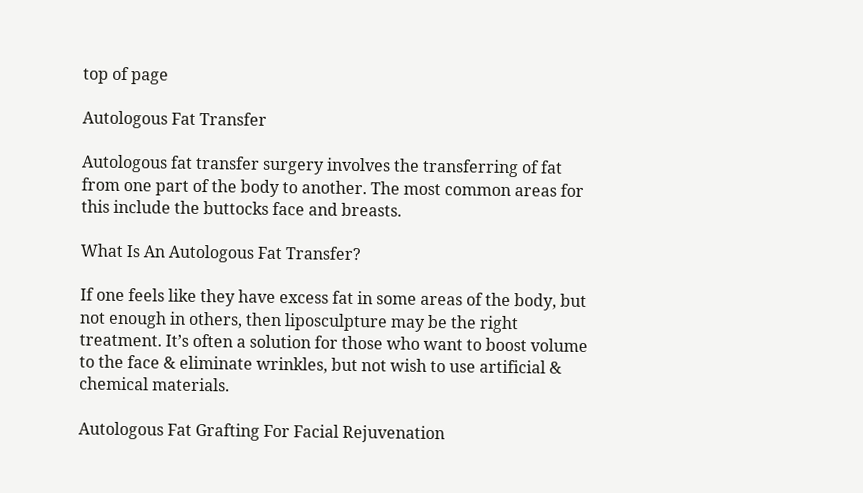top of page

Autologous Fat Transfer

Autologous fat transfer surgery involves the transferring of fat from one part of the body to another. The most common areas for this include the buttocks face and breasts.

What Is An Autologous Fat Transfer?

If one feels like they have excess fat in some areas of the body, but not enough in others, then liposculpture may be the right treatment. It’s often a solution for those who want to boost volume to the face & eliminate wrinkles, but not wish to use artificial & chemical materials.

Autologous Fat Grafting For Facial Rejuvenation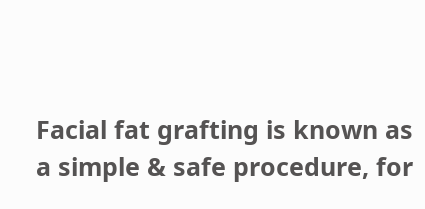Facial fat grafting is known as a simple & safe procedure, for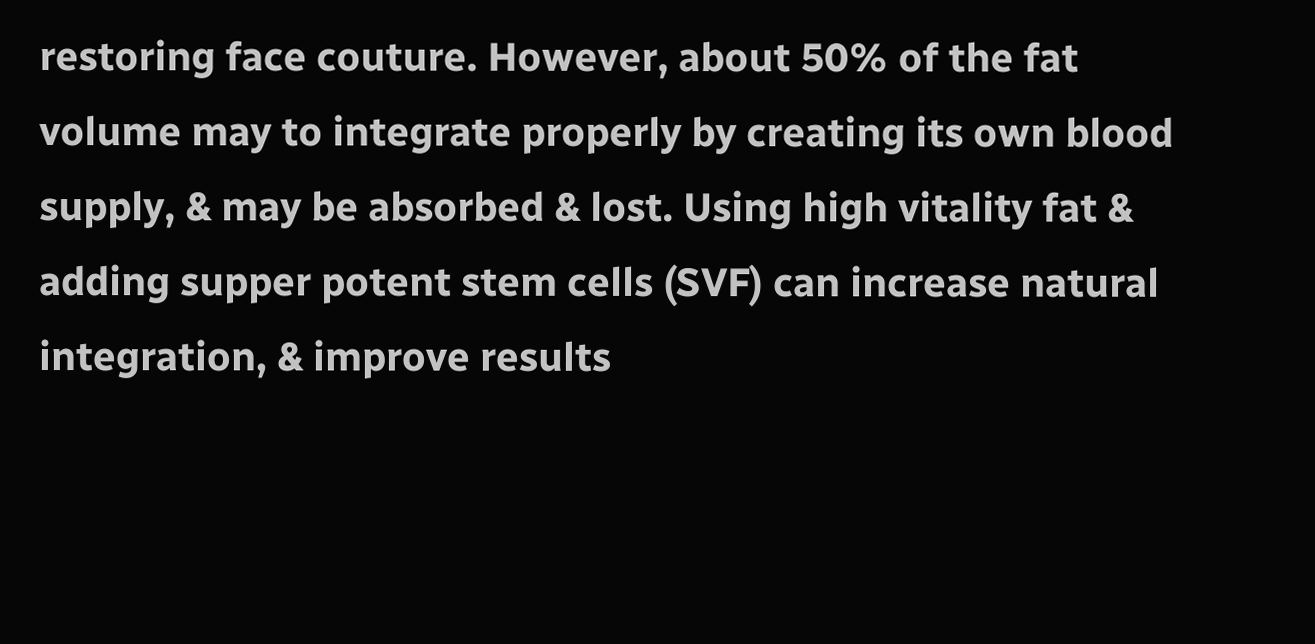restoring face couture. However, about 50% of the fat volume may to integrate properly by creating its own blood supply, & may be absorbed & lost. Using high vitality fat & adding supper potent stem cells (SVF) can increase natural integration, & improve results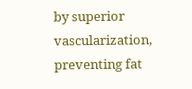by superior vascularization, preventing fat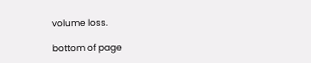volume loss.

bottom of page